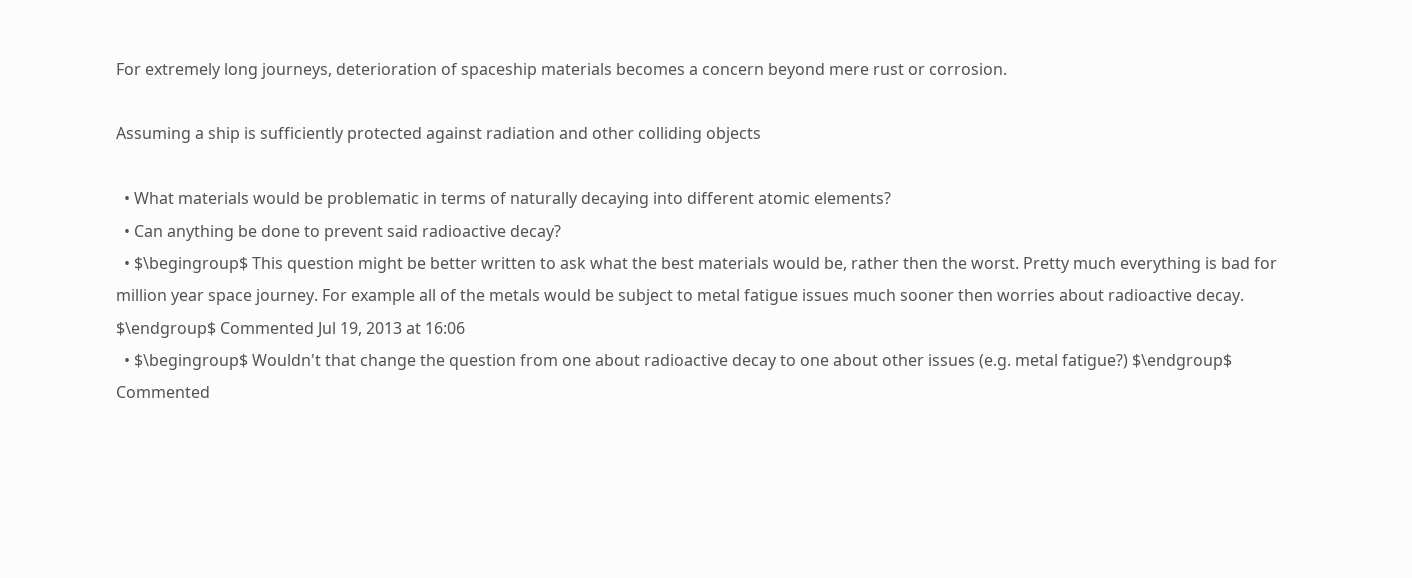For extremely long journeys, deterioration of spaceship materials becomes a concern beyond mere rust or corrosion.

Assuming a ship is sufficiently protected against radiation and other colliding objects

  • What materials would be problematic in terms of naturally decaying into different atomic elements?
  • Can anything be done to prevent said radioactive decay?
  • $\begingroup$ This question might be better written to ask what the best materials would be, rather then the worst. Pretty much everything is bad for million year space journey. For example all of the metals would be subject to metal fatigue issues much sooner then worries about radioactive decay. $\endgroup$ Commented Jul 19, 2013 at 16:06
  • $\begingroup$ Wouldn't that change the question from one about radioactive decay to one about other issues (e.g. metal fatigue?) $\endgroup$ Commented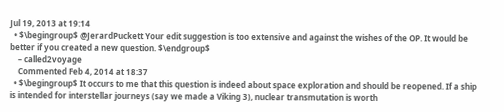Jul 19, 2013 at 19:14
  • $\begingroup$ @JerardPuckett Your edit suggestion is too extensive and against the wishes of the OP. It would be better if you created a new question. $\endgroup$
    – called2voyage
    Commented Feb 4, 2014 at 18:37
  • $\begingroup$ It occurs to me that this question is indeed about space exploration and should be reopened. If a ship is intended for interstellar journeys (say we made a Viking 3), nuclear transmutation is worth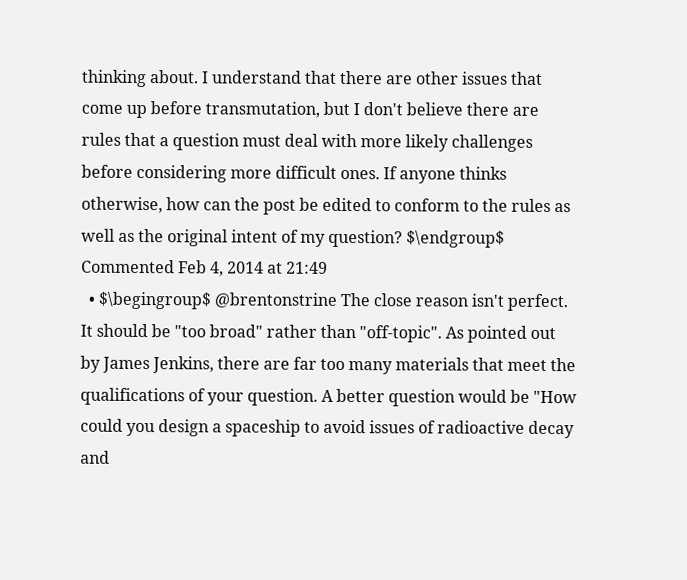thinking about. I understand that there are other issues that come up before transmutation, but I don't believe there are rules that a question must deal with more likely challenges before considering more difficult ones. If anyone thinks otherwise, how can the post be edited to conform to the rules as well as the original intent of my question? $\endgroup$ Commented Feb 4, 2014 at 21:49
  • $\begingroup$ @brentonstrine The close reason isn't perfect. It should be "too broad" rather than "off-topic". As pointed out by James Jenkins, there are far too many materials that meet the qualifications of your question. A better question would be "How could you design a spaceship to avoid issues of radioactive decay and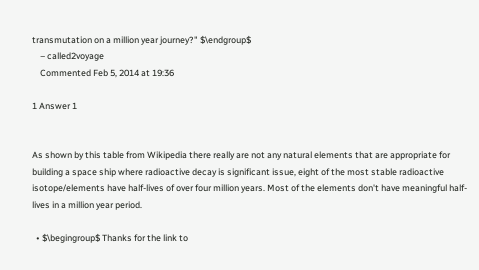transmutation on a million year journey?" $\endgroup$
    – called2voyage
    Commented Feb 5, 2014 at 19:36

1 Answer 1


As shown by this table from Wikipedia there really are not any natural elements that are appropriate for building a space ship where radioactive decay is significant issue, eight of the most stable radioactive isotope/elements have half-lives of over four million years. Most of the elements don't have meaningful half-lives in a million year period.

  • $\begingroup$ Thanks for the link to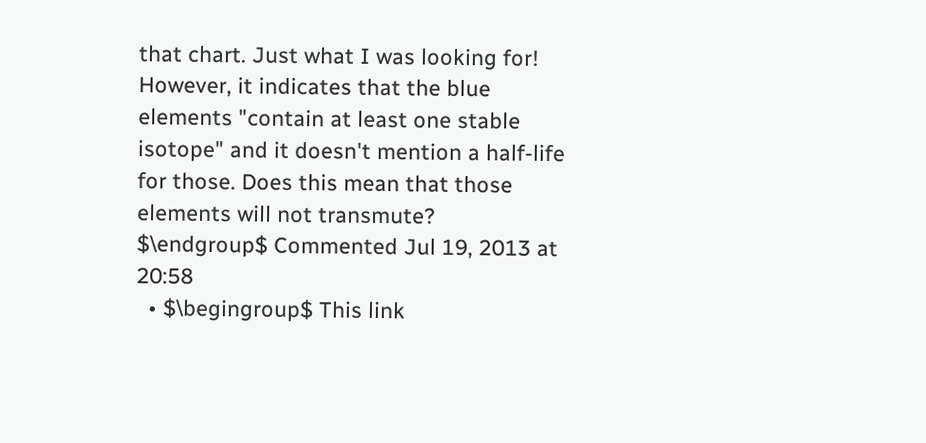that chart. Just what I was looking for! However, it indicates that the blue elements "contain at least one stable isotope" and it doesn't mention a half-life for those. Does this mean that those elements will not transmute? $\endgroup$ Commented Jul 19, 2013 at 20:58
  • $\begingroup$ This link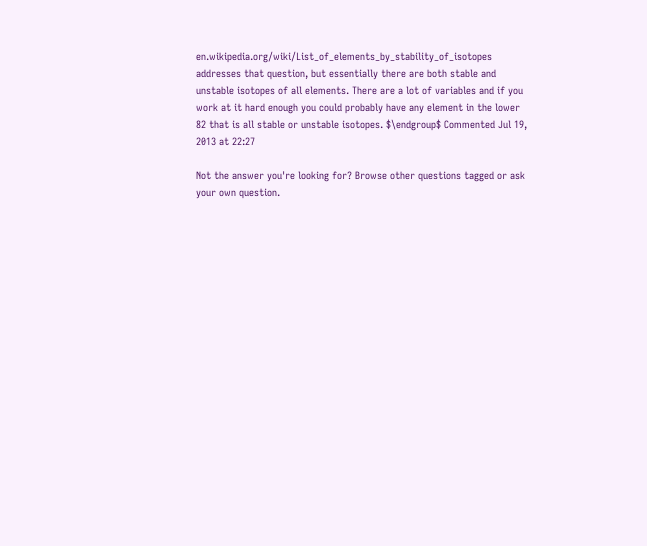en.wikipedia.org/wiki/List_of_elements_by_stability_of_isotopes addresses that question, but essentially there are both stable and unstable isotopes of all elements. There are a lot of variables and if you work at it hard enough you could probably have any element in the lower 82 that is all stable or unstable isotopes. $\endgroup$ Commented Jul 19, 2013 at 22:27

Not the answer you're looking for? Browse other questions tagged or ask your own question.